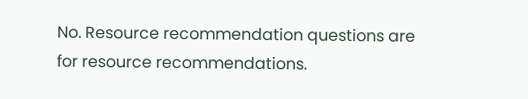No. Resource recommendation questions are for resource recommendations.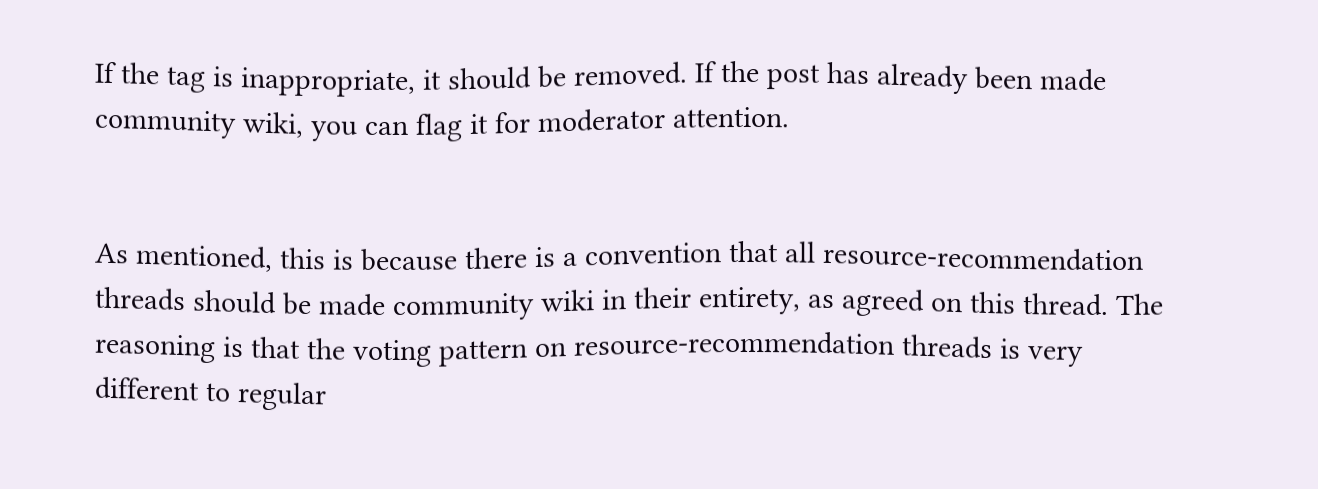If the tag is inappropriate, it should be removed. If the post has already been made community wiki, you can flag it for moderator attention.


As mentioned, this is because there is a convention that all resource-recommendation threads should be made community wiki in their entirety, as agreed on this thread. The reasoning is that the voting pattern on resource-recommendation threads is very different to regular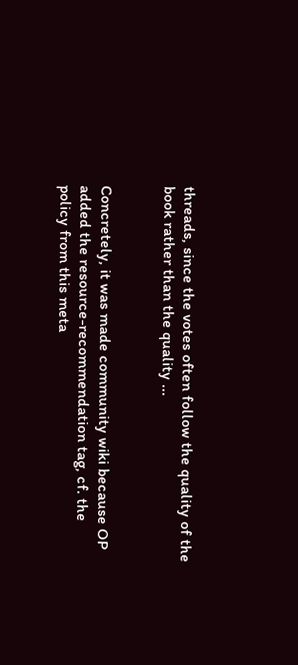threads, since the votes often follow the quality of the book rather than the quality ...


Concretely, it was made community wiki because OP added the resource-recommendation tag, cf. the policy from this meta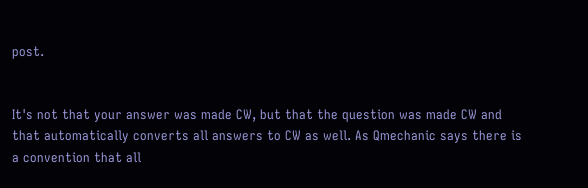post.


It's not that your answer was made CW, but that the question was made CW and that automatically converts all answers to CW as well. As Qmechanic says there is a convention that all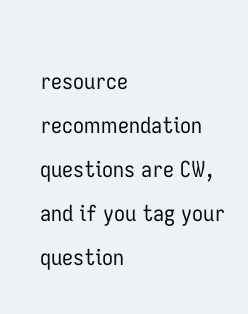resource recommendation questions are CW, and if you tag your question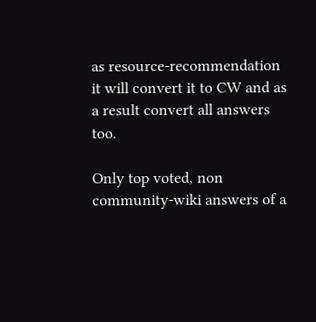as resource-recommendation it will convert it to CW and as a result convert all answers too.

Only top voted, non community-wiki answers of a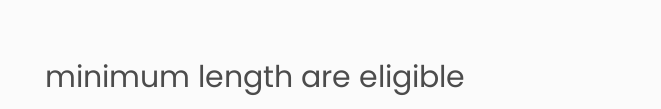minimum length are eligible